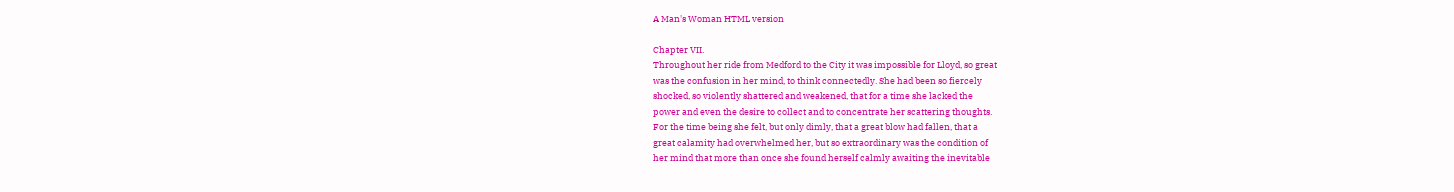A Man's Woman HTML version

Chapter VII.
Throughout her ride from Medford to the City it was impossible for Lloyd, so great
was the confusion in her mind, to think connectedly. She had been so fiercely
shocked, so violently shattered and weakened, that for a time she lacked the
power and even the desire to collect and to concentrate her scattering thoughts.
For the time being she felt, but only dimly, that a great blow had fallen, that a
great calamity had overwhelmed her, but so extraordinary was the condition of
her mind that more than once she found herself calmly awaiting the inevitable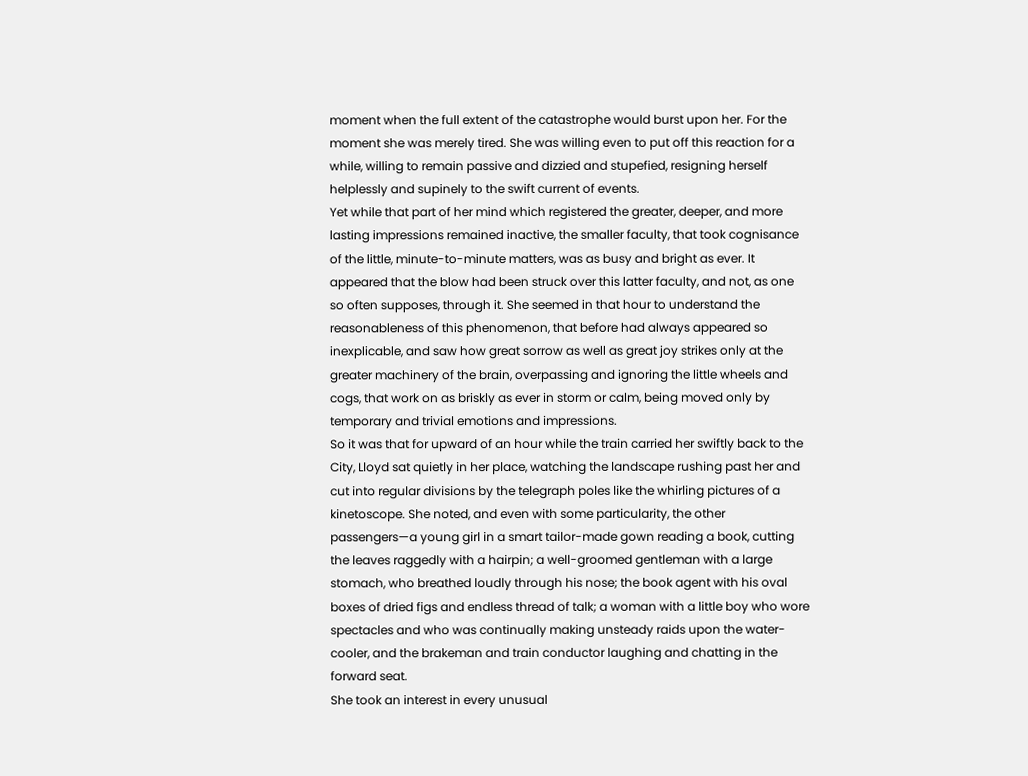moment when the full extent of the catastrophe would burst upon her. For the
moment she was merely tired. She was willing even to put off this reaction for a
while, willing to remain passive and dizzied and stupefied, resigning herself
helplessly and supinely to the swift current of events.
Yet while that part of her mind which registered the greater, deeper, and more
lasting impressions remained inactive, the smaller faculty, that took cognisance
of the little, minute-to-minute matters, was as busy and bright as ever. It
appeared that the blow had been struck over this latter faculty, and not, as one
so often supposes, through it. She seemed in that hour to understand the
reasonableness of this phenomenon, that before had always appeared so
inexplicable, and saw how great sorrow as well as great joy strikes only at the
greater machinery of the brain, overpassing and ignoring the little wheels and
cogs, that work on as briskly as ever in storm or calm, being moved only by
temporary and trivial emotions and impressions.
So it was that for upward of an hour while the train carried her swiftly back to the
City, Lloyd sat quietly in her place, watching the landscape rushing past her and
cut into regular divisions by the telegraph poles like the whirling pictures of a
kinetoscope. She noted, and even with some particularity, the other
passengers—a young girl in a smart tailor-made gown reading a book, cutting
the leaves raggedly with a hairpin; a well-groomed gentleman with a large
stomach, who breathed loudly through his nose; the book agent with his oval
boxes of dried figs and endless thread of talk; a woman with a little boy who wore
spectacles and who was continually making unsteady raids upon the water-
cooler, and the brakeman and train conductor laughing and chatting in the
forward seat.
She took an interest in every unusual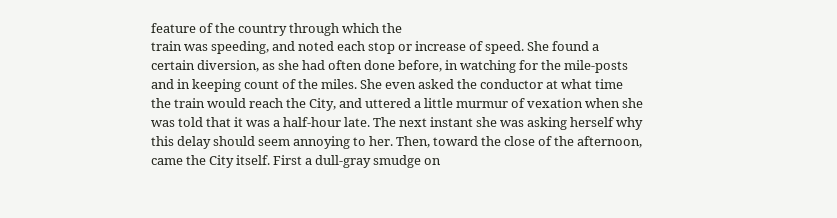feature of the country through which the
train was speeding, and noted each stop or increase of speed. She found a
certain diversion, as she had often done before, in watching for the mile-posts
and in keeping count of the miles. She even asked the conductor at what time
the train would reach the City, and uttered a little murmur of vexation when she
was told that it was a half-hour late. The next instant she was asking herself why
this delay should seem annoying to her. Then, toward the close of the afternoon,
came the City itself. First a dull-gray smudge on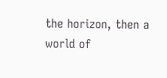the horizon, then a world of